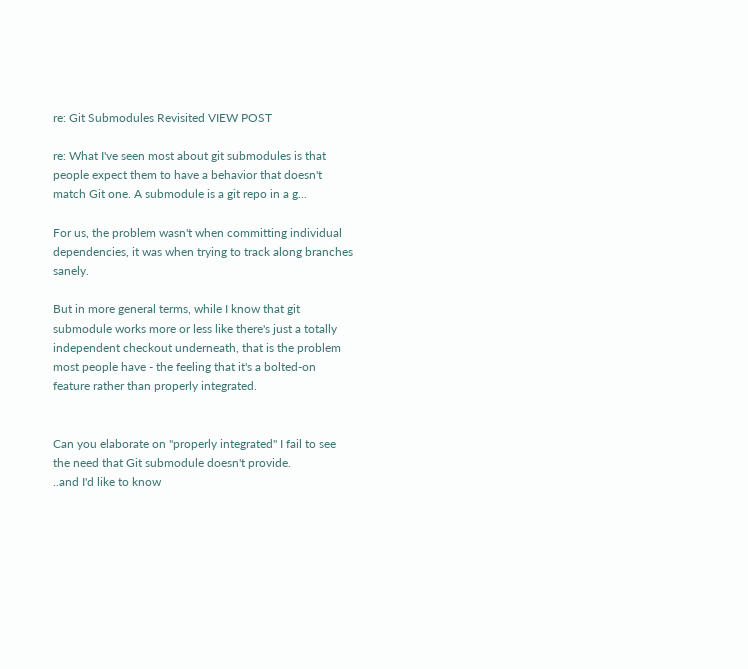re: Git Submodules Revisited VIEW POST

re: What I've seen most about git submodules is that people expect them to have a behavior that doesn't match Git one. A submodule is a git repo in a g...

For us, the problem wasn't when committing individual dependencies, it was when trying to track along branches sanely.

But in more general terms, while I know that git submodule works more or less like there's just a totally independent checkout underneath, that is the problem most people have - the feeling that it's a bolted-on feature rather than properly integrated.


Can you elaborate on "properly integrated" I fail to see the need that Git submodule doesn't provide.
..and I'd like to know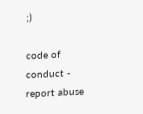;)

code of conduct - report abuse